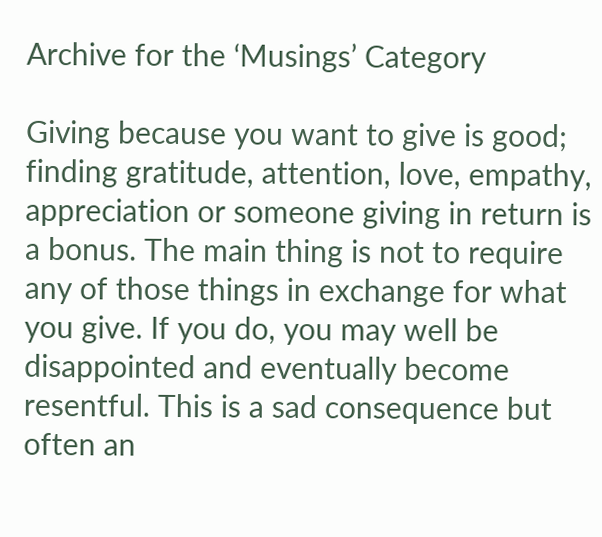Archive for the ‘Musings’ Category

Giving because you want to give is good; finding gratitude, attention, love, empathy, appreciation or someone giving in return is a bonus. The main thing is not to require any of those things in exchange for what you give. If you do, you may well be disappointed and eventually become resentful. This is a sad consequence but often an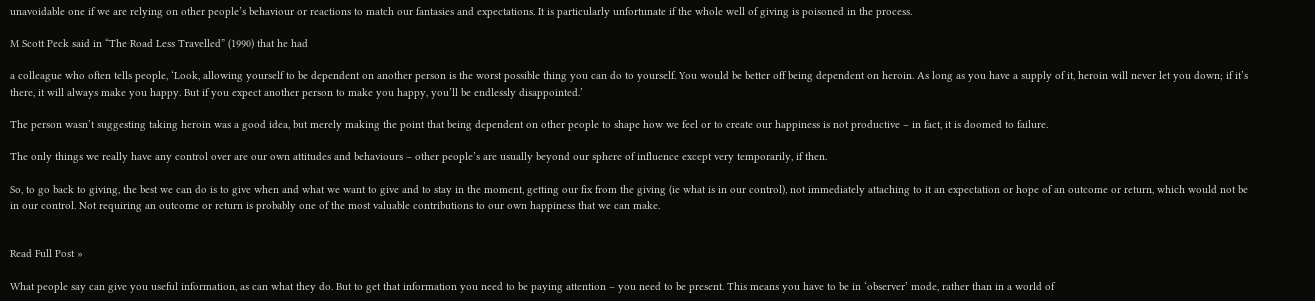unavoidable one if we are relying on other people’s behaviour or reactions to match our fantasies and expectations. It is particularly unfortunate if the whole well of giving is poisoned in the process.

M Scott Peck said in “The Road Less Travelled” (1990) that he had

a colleague who often tells people, ‘Look, allowing yourself to be dependent on another person is the worst possible thing you can do to yourself. You would be better off being dependent on heroin. As long as you have a supply of it, heroin will never let you down; if it’s there, it will always make you happy. But if you expect another person to make you happy, you’ll be endlessly disappointed.’

The person wasn’t suggesting taking heroin was a good idea, but merely making the point that being dependent on other people to shape how we feel or to create our happiness is not productive – in fact, it is doomed to failure.

The only things we really have any control over are our own attitudes and behaviours – other people’s are usually beyond our sphere of influence except very temporarily, if then.

So, to go back to giving, the best we can do is to give when and what we want to give and to stay in the moment, getting our fix from the giving (ie what is in our control), not immediately attaching to it an expectation or hope of an outcome or return, which would not be in our control. Not requiring an outcome or return is probably one of the most valuable contributions to our own happiness that we can make.


Read Full Post »

What people say can give you useful information, as can what they do. But to get that information you need to be paying attention – you need to be present. This means you have to be in ‘observer’ mode, rather than in a world of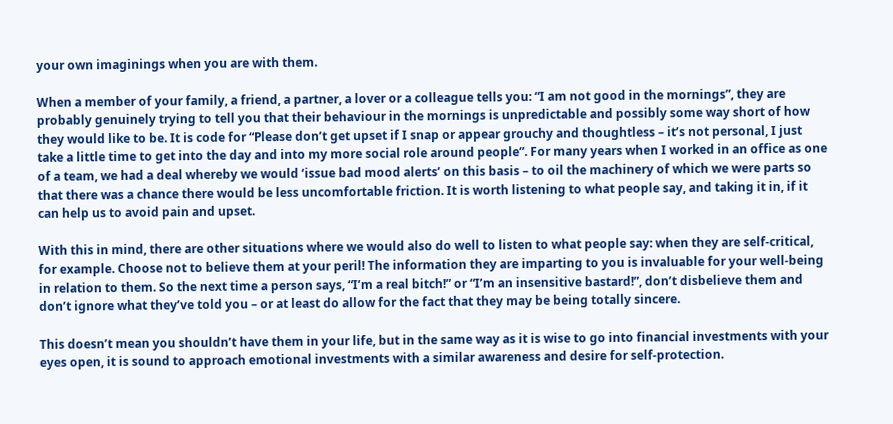your own imaginings when you are with them.

When a member of your family, a friend, a partner, a lover or a colleague tells you: “I am not good in the mornings”, they are probably genuinely trying to tell you that their behaviour in the mornings is unpredictable and possibly some way short of how they would like to be. It is code for “Please don’t get upset if I snap or appear grouchy and thoughtless – it’s not personal, I just take a little time to get into the day and into my more social role around people”. For many years when I worked in an office as one of a team, we had a deal whereby we would ‘issue bad mood alerts’ on this basis – to oil the machinery of which we were parts so that there was a chance there would be less uncomfortable friction. It is worth listening to what people say, and taking it in, if it can help us to avoid pain and upset.

With this in mind, there are other situations where we would also do well to listen to what people say: when they are self-critical, for example. Choose not to believe them at your peril! The information they are imparting to you is invaluable for your well-being in relation to them. So the next time a person says, “I’m a real bitch!” or “I’m an insensitive bastard!”, don’t disbelieve them and don’t ignore what they’ve told you – or at least do allow for the fact that they may be being totally sincere.

This doesn’t mean you shouldn’t have them in your life, but in the same way as it is wise to go into financial investments with your eyes open, it is sound to approach emotional investments with a similar awareness and desire for self-protection.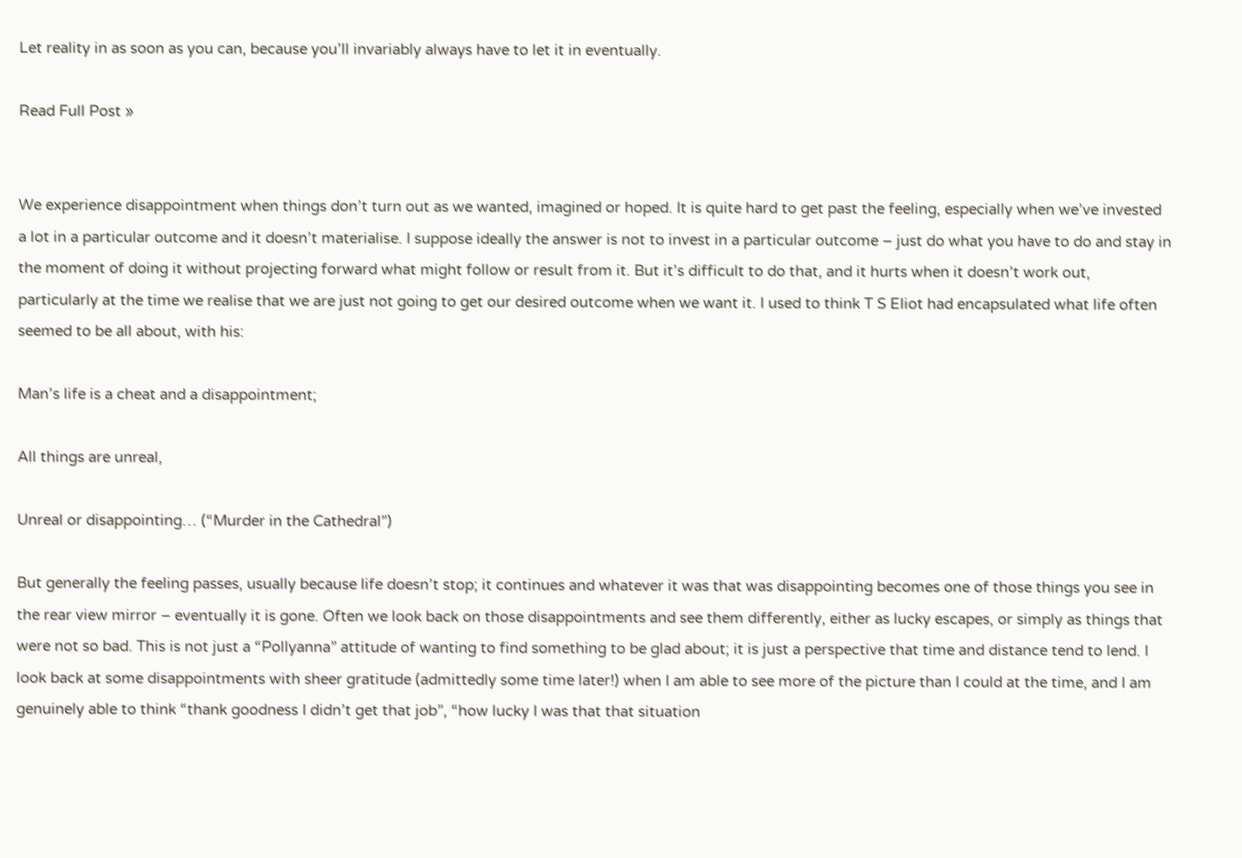Let reality in as soon as you can, because you’ll invariably always have to let it in eventually.

Read Full Post »


We experience disappointment when things don’t turn out as we wanted, imagined or hoped. It is quite hard to get past the feeling, especially when we’ve invested a lot in a particular outcome and it doesn’t materialise. I suppose ideally the answer is not to invest in a particular outcome – just do what you have to do and stay in the moment of doing it without projecting forward what might follow or result from it. But it’s difficult to do that, and it hurts when it doesn’t work out, particularly at the time we realise that we are just not going to get our desired outcome when we want it. I used to think T S Eliot had encapsulated what life often seemed to be all about, with his:

Man’s life is a cheat and a disappointment;

All things are unreal,

Unreal or disappointing… (“Murder in the Cathedral”)

But generally the feeling passes, usually because life doesn’t stop; it continues and whatever it was that was disappointing becomes one of those things you see in the rear view mirror – eventually it is gone. Often we look back on those disappointments and see them differently, either as lucky escapes, or simply as things that were not so bad. This is not just a “Pollyanna” attitude of wanting to find something to be glad about; it is just a perspective that time and distance tend to lend. I look back at some disappointments with sheer gratitude (admittedly some time later!) when I am able to see more of the picture than I could at the time, and I am genuinely able to think “thank goodness I didn’t get that job”, “how lucky I was that that situation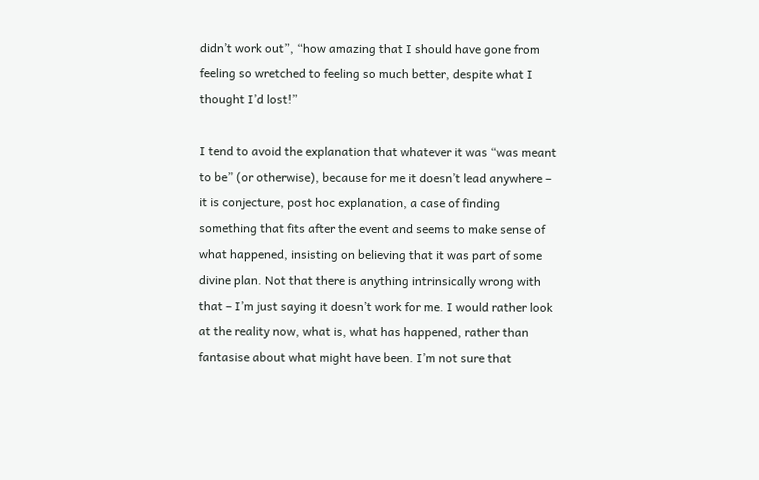didn’t work out”, “how amazing that I should have gone from feeling so wretched to feeling so much better, despite what I thought I’d lost!”

I tend to avoid the explanation that whatever it was “was meant to be” (or otherwise), because for me it doesn’t lead anywhere – it is conjecture, post hoc explanation, a case of finding something that fits after the event and seems to make sense of what happened, insisting on believing that it was part of some divine plan. Not that there is anything intrinsically wrong with that – I’m just saying it doesn’t work for me. I would rather look at the reality now, what is, what has happened, rather than fantasise about what might have been. I’m not sure that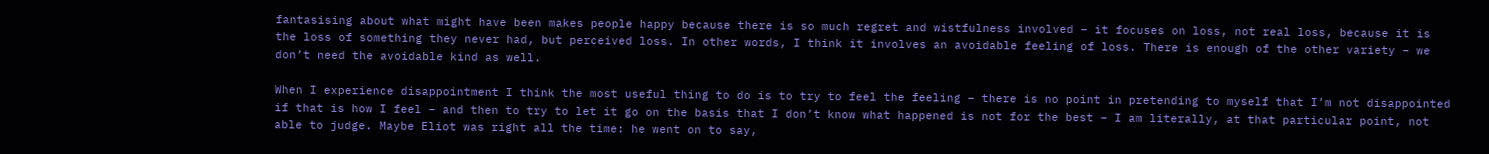fantasising about what might have been makes people happy because there is so much regret and wistfulness involved – it focuses on loss, not real loss, because it is the loss of something they never had, but perceived loss. In other words, I think it involves an avoidable feeling of loss. There is enough of the other variety – we don’t need the avoidable kind as well.

When I experience disappointment I think the most useful thing to do is to try to feel the feeling – there is no point in pretending to myself that I’m not disappointed if that is how I feel – and then to try to let it go on the basis that I don’t know what happened is not for the best – I am literally, at that particular point, not able to judge. Maybe Eliot was right all the time: he went on to say,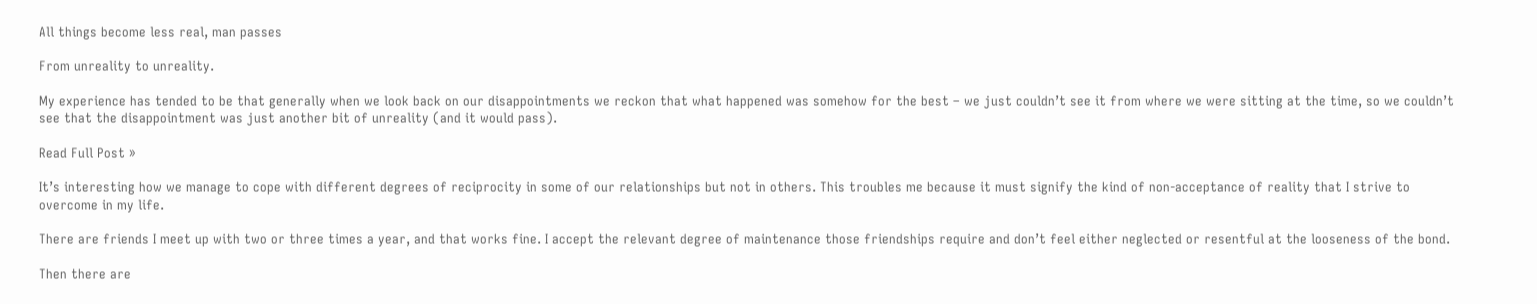All things become less real, man passes

From unreality to unreality.

My experience has tended to be that generally when we look back on our disappointments we reckon that what happened was somehow for the best – we just couldn’t see it from where we were sitting at the time, so we couldn’t see that the disappointment was just another bit of unreality (and it would pass).

Read Full Post »

It’s interesting how we manage to cope with different degrees of reciprocity in some of our relationships but not in others. This troubles me because it must signify the kind of non-acceptance of reality that I strive to overcome in my life.

There are friends I meet up with two or three times a year, and that works fine. I accept the relevant degree of maintenance those friendships require and don’t feel either neglected or resentful at the looseness of the bond.

Then there are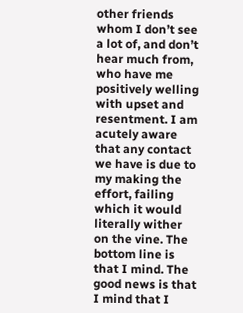other friends whom I don’t see a lot of, and don’t hear much from, who have me positively welling with upset and resentment. I am acutely aware that any contact we have is due to my making the effort, failing which it would literally wither on the vine. The bottom line is that I mind. The good news is that I mind that I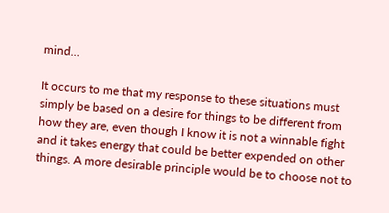mind…

It occurs to me that my response to these situations must simply be based on a desire for things to be different from how they are, even though I know it is not a winnable fight and it takes energy that could be better expended on other things. A more desirable principle would be to choose not to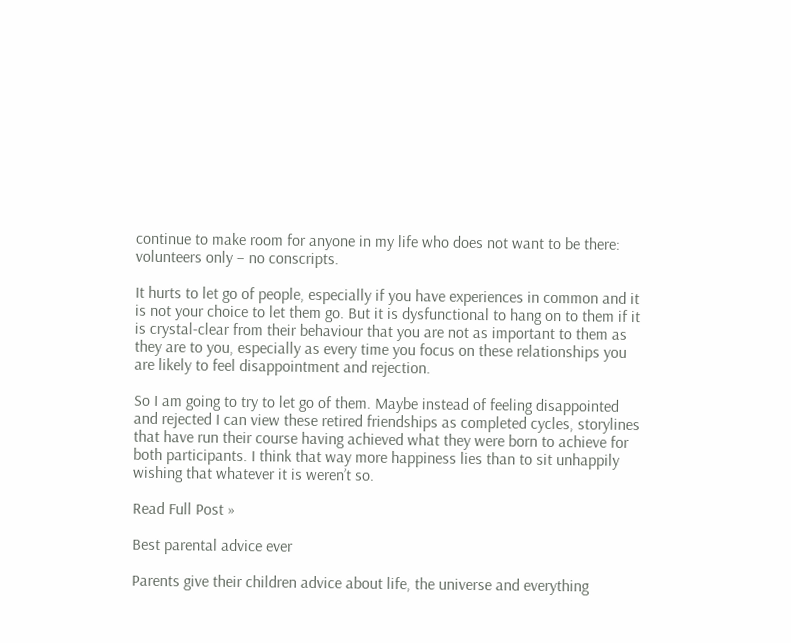continue to make room for anyone in my life who does not want to be there: volunteers only – no conscripts.

It hurts to let go of people, especially if you have experiences in common and it is not your choice to let them go. But it is dysfunctional to hang on to them if it is crystal-clear from their behaviour that you are not as important to them as they are to you, especially as every time you focus on these relationships you are likely to feel disappointment and rejection.

So I am going to try to let go of them. Maybe instead of feeling disappointed and rejected I can view these retired friendships as completed cycles, storylines that have run their course having achieved what they were born to achieve for both participants. I think that way more happiness lies than to sit unhappily wishing that whatever it is weren’t so.

Read Full Post »

Best parental advice ever

Parents give their children advice about life, the universe and everything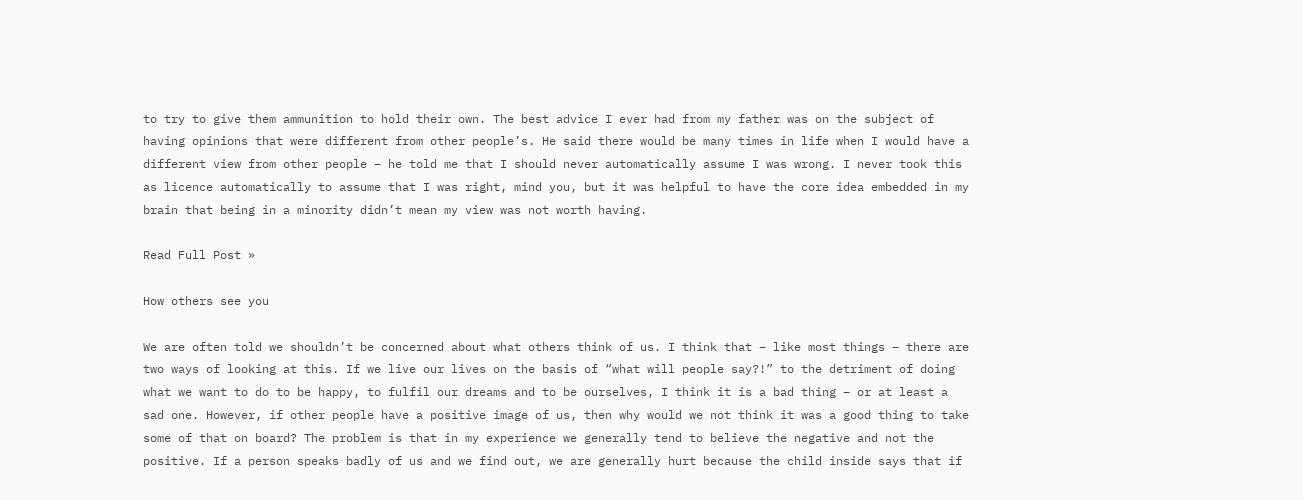to try to give them ammunition to hold their own. The best advice I ever had from my father was on the subject of having opinions that were different from other people’s. He said there would be many times in life when I would have a different view from other people – he told me that I should never automatically assume I was wrong. I never took this as licence automatically to assume that I was right, mind you, but it was helpful to have the core idea embedded in my brain that being in a minority didn’t mean my view was not worth having.

Read Full Post »

How others see you

We are often told we shouldn’t be concerned about what others think of us. I think that – like most things – there are two ways of looking at this. If we live our lives on the basis of “what will people say?!” to the detriment of doing what we want to do to be happy, to fulfil our dreams and to be ourselves, I think it is a bad thing – or at least a sad one. However, if other people have a positive image of us, then why would we not think it was a good thing to take some of that on board? The problem is that in my experience we generally tend to believe the negative and not the positive. If a person speaks badly of us and we find out, we are generally hurt because the child inside says that if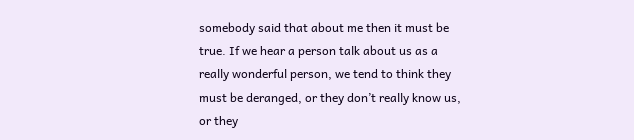somebody said that about me then it must be true. If we hear a person talk about us as a really wonderful person, we tend to think they must be deranged, or they don’t really know us, or they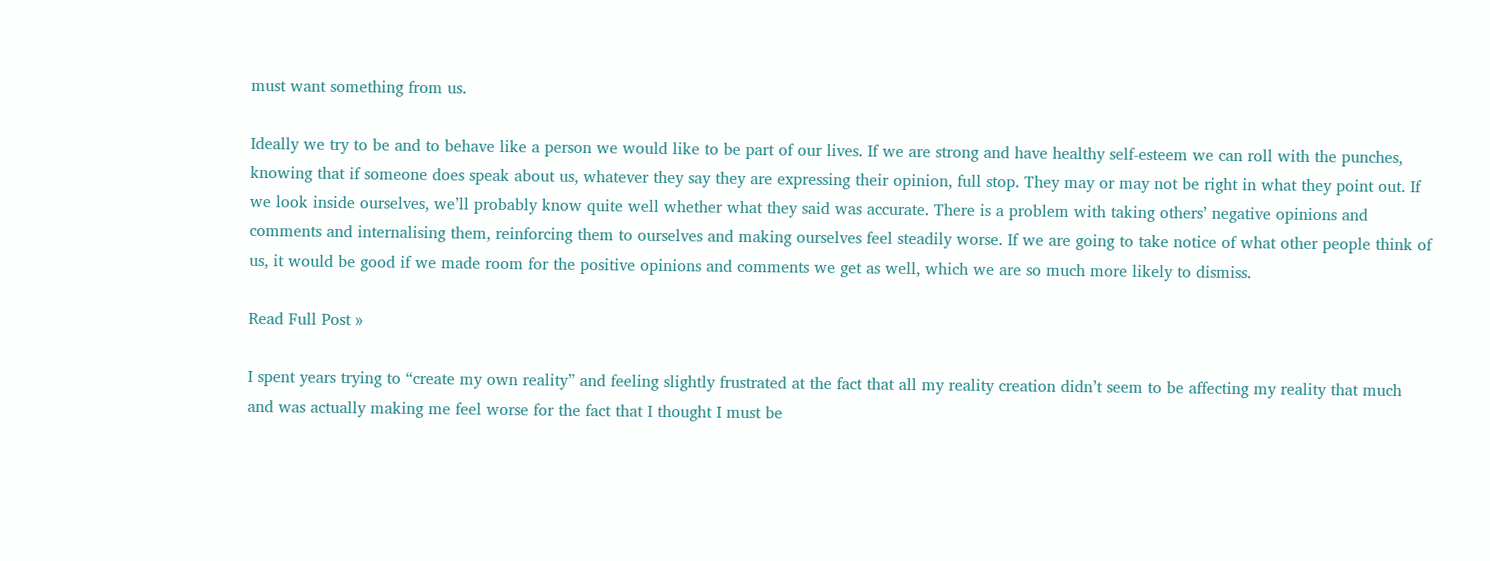must want something from us.

Ideally we try to be and to behave like a person we would like to be part of our lives. If we are strong and have healthy self-esteem we can roll with the punches, knowing that if someone does speak about us, whatever they say they are expressing their opinion, full stop. They may or may not be right in what they point out. If we look inside ourselves, we’ll probably know quite well whether what they said was accurate. There is a problem with taking others’ negative opinions and comments and internalising them, reinforcing them to ourselves and making ourselves feel steadily worse. If we are going to take notice of what other people think of us, it would be good if we made room for the positive opinions and comments we get as well, which we are so much more likely to dismiss.

Read Full Post »

I spent years trying to “create my own reality” and feeling slightly frustrated at the fact that all my reality creation didn’t seem to be affecting my reality that much and was actually making me feel worse for the fact that I thought I must be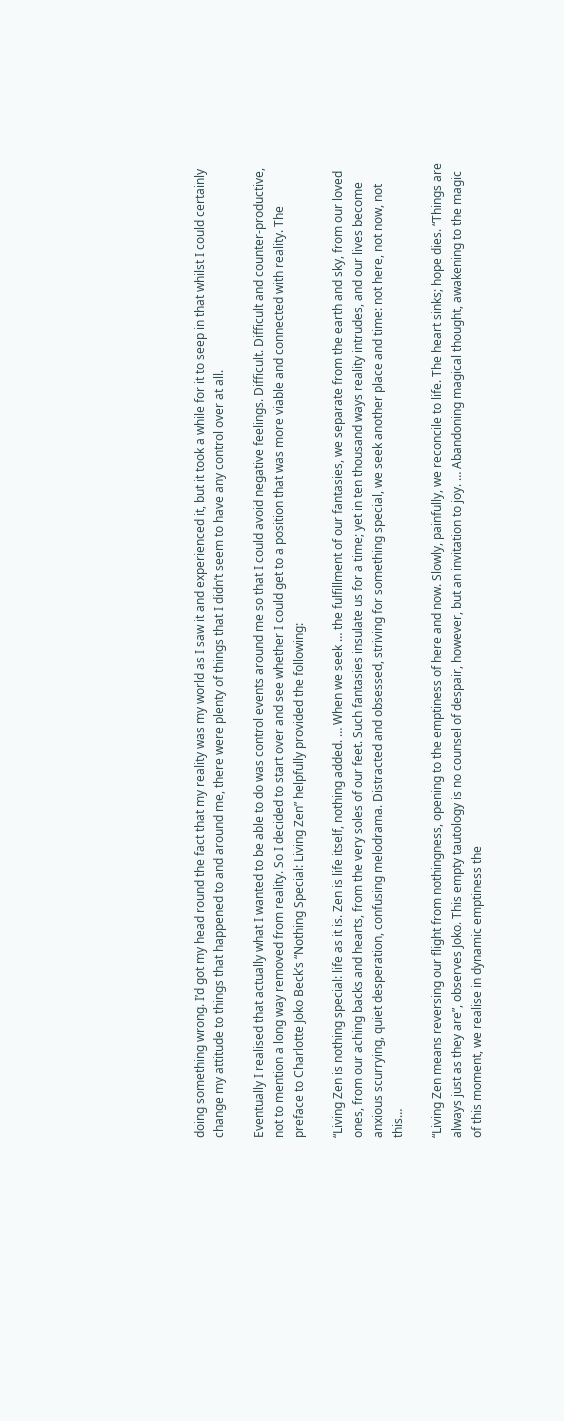doing something wrong. I’d got my head round the fact that my reality was my world as I saw it and experienced it, but it took a while for it to seep in that whilst I could certainly change my attitude to things that happened to and around me, there were plenty of things that I didn’t seem to have any control over at all.

Eventually I realised that actually what I wanted to be able to do was control events around me so that I could avoid negative feelings. Difficult. Difficult and counter-productive, not to mention a long way removed from reality. So I decided to start over and see whether I could get to a position that was more viable and connected with reality. The preface to Charlotte Joko Beck’s “Nothing Special: Living Zen” helpfully provided the following:

“Living Zen is nothing special: life as it is. Zen is life itself, nothing added. … When we seek … the fulfillment of our fantasies, we separate from the earth and sky, from our loved ones, from our aching backs and hearts, from the very soles of our feet. Such fantasies insulate us for a time; yet in ten thousand ways reality intrudes, and our lives become anxious scurrying, quiet desperation, confusing melodrama. Distracted and obsessed, striving for something special, we seek another place and time: not here, not now, not this…

“Living Zen means reversing our flight from nothingness, opening to the emptiness of here and now. Slowly, painfully, we reconcile to life. The heart sinks; hope dies. “Things are always just as they are”, observes Joko. This empty tautology is no counsel of despair, however, but an invitation to joy. … Abandoning magical thought, awakening to the magic of this moment, we realise in dynamic emptiness the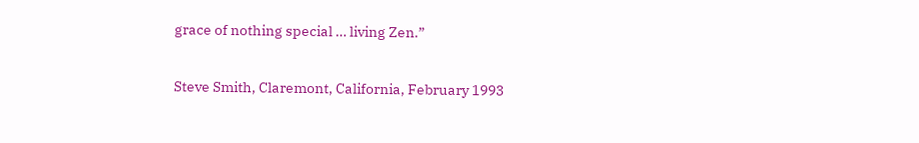grace of nothing special … living Zen.”

Steve Smith, Claremont, California, February 1993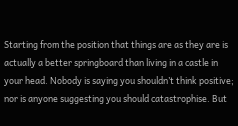Starting from the position that things are as they are is actually a better springboard than living in a castle in your head. Nobody is saying you shouldn’t think positive; nor is anyone suggesting you should catastrophise. But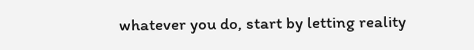whatever you do, start by letting reality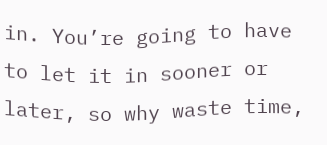in. You’re going to have to let it in sooner or later, so why waste time,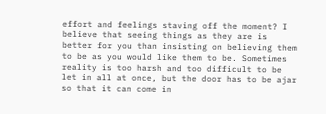effort and feelings staving off the moment? I believe that seeing things as they are is better for you than insisting on believing them to be as you would like them to be. Sometimes reality is too harsh and too difficult to be let in all at once, but the door has to be ajar so that it can come in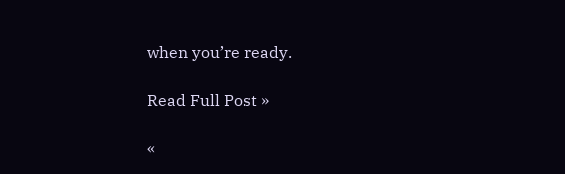when you’re ready.

Read Full Post »

«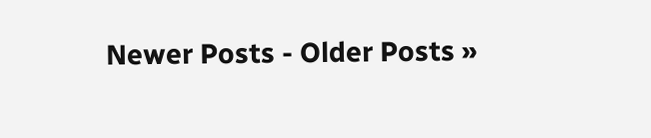Newer Posts - Older Posts »